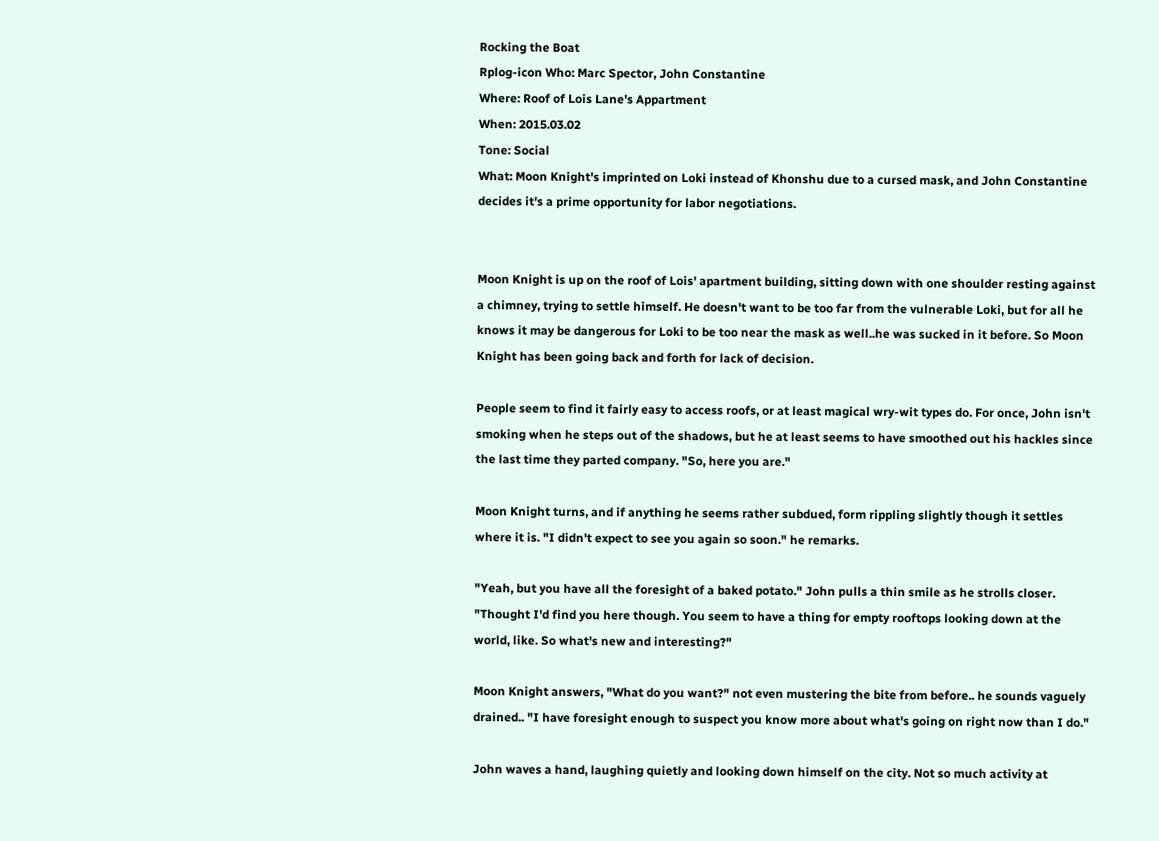Rocking the Boat
Rplog-icon Who: Marc Spector, John Constantine
Where: Roof of Lois Lane's Appartment
When: 2015.03.02
Tone: Social
What: Moon Knight's imprinted on Loki instead of Khonshu due to a cursed mask, and John Constantine decides it's a prime opportunity for labor negotiations.


Moon Knight is up on the roof of Lois' apartment building, sitting down with one shoulder resting against a chimney, trying to settle himself. He doesn't want to be too far from the vulnerable Loki, but for all he knows it may be dangerous for Loki to be too near the mask as well..he was sucked in it before. So Moon Knight has been going back and forth for lack of decision.

People seem to find it fairly easy to access roofs, or at least magical wry-wit types do. For once, John isn't smoking when he steps out of the shadows, but he at least seems to have smoothed out his hackles since the last time they parted company. "So, here you are."

Moon Knight turns, and if anything he seems rather subdued, form rippling slightly though it settles where it is. "I didn't expect to see you again so soon." he remarks.

"Yeah, but you have all the foresight of a baked potato." John pulls a thin smile as he strolls closer. "Thought I'd find you here though. You seem to have a thing for empty rooftops looking down at the world, like. So what's new and interesting?"

Moon Knight answers, "What do you want?" not even mustering the bite from before.. he sounds vaguely drained.. "I have foresight enough to suspect you know more about what's going on right now than I do."

John waves a hand, laughing quietly and looking down himself on the city. Not so much activity at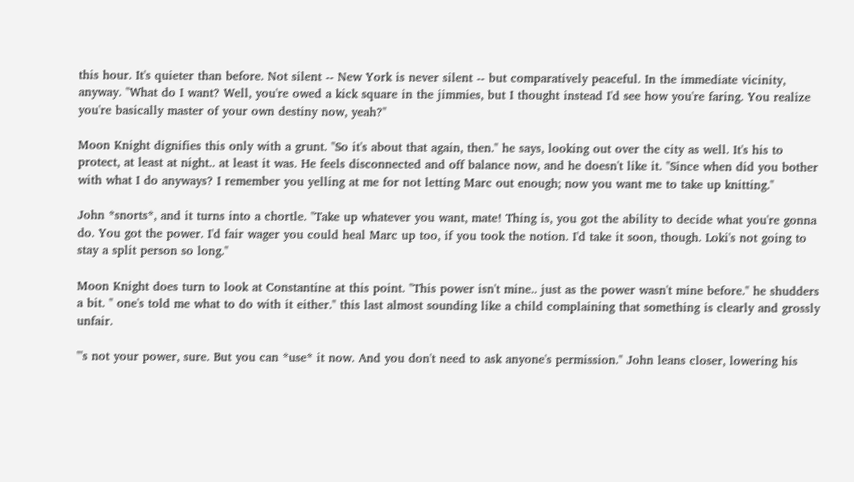this hour. It's quieter than before. Not silent -- New York is never silent -- but comparatively peaceful. In the immediate vicinity, anyway. "What do I want? Well, you're owed a kick square in the jimmies, but I thought instead I'd see how you're faring. You realize you're basically master of your own destiny now, yeah?"

Moon Knight dignifies this only with a grunt. "So it's about that again, then." he says, looking out over the city as well. It's his to protect, at least at night.. at least it was. He feels disconnected and off balance now, and he doesn't like it. "Since when did you bother with what I do anyways? I remember you yelling at me for not letting Marc out enough; now you want me to take up knitting."

John *snorts*, and it turns into a chortle. "Take up whatever you want, mate! Thing is, you got the ability to decide what you're gonna do. You got the power. I'd fair wager you could heal Marc up too, if you took the notion. I'd take it soon, though. Loki's not going to stay a split person so long."

Moon Knight does turn to look at Constantine at this point. "This power isn't mine.. just as the power wasn't mine before." he shudders a bit. " one's told me what to do with it either." this last almost sounding like a child complaining that something is clearly and grossly unfair.

"'s not your power, sure. But you can *use* it now. And you don't need to ask anyone's permission." John leans closer, lowering his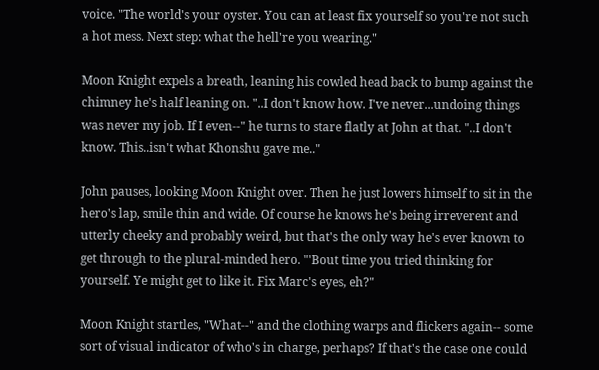voice. "The world's your oyster. You can at least fix yourself so you're not such a hot mess. Next step: what the hell're you wearing."

Moon Knight expels a breath, leaning his cowled head back to bump against the chimney he's half leaning on. "..I don't know how. I've never...undoing things was never my job. If I even--" he turns to stare flatly at John at that. "..I don't know. This..isn't what Khonshu gave me.."

John pauses, looking Moon Knight over. Then he just lowers himself to sit in the hero's lap, smile thin and wide. Of course he knows he's being irreverent and utterly cheeky and probably weird, but that's the only way he's ever known to get through to the plural-minded hero. "'Bout time you tried thinking for yourself. Ye might get to like it. Fix Marc's eyes, eh?"

Moon Knight startles, "What--" and the clothing warps and flickers again-- some sort of visual indicator of who's in charge, perhaps? If that's the case one could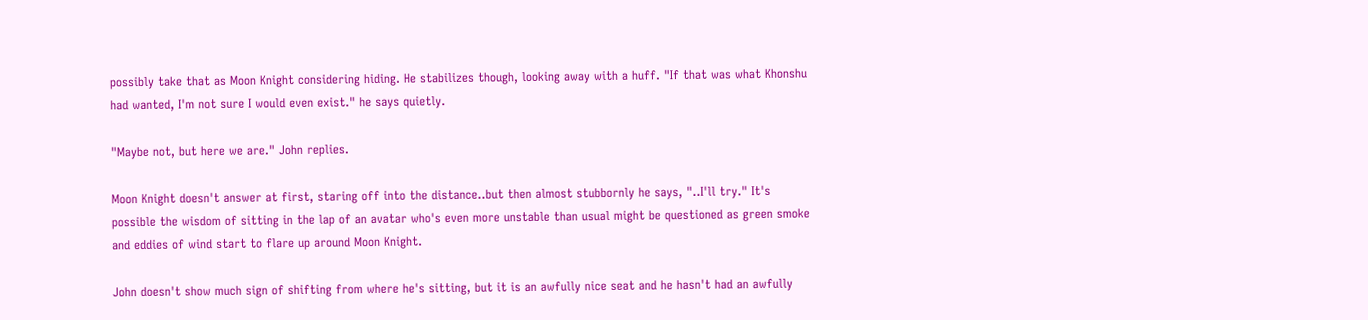possibly take that as Moon Knight considering hiding. He stabilizes though, looking away with a huff. "If that was what Khonshu had wanted, I'm not sure I would even exist." he says quietly.

"Maybe not, but here we are." John replies.

Moon Knight doesn't answer at first, staring off into the distance..but then almost stubbornly he says, "..I'll try." It's possible the wisdom of sitting in the lap of an avatar who's even more unstable than usual might be questioned as green smoke and eddies of wind start to flare up around Moon Knight.

John doesn't show much sign of shifting from where he's sitting, but it is an awfully nice seat and he hasn't had an awfully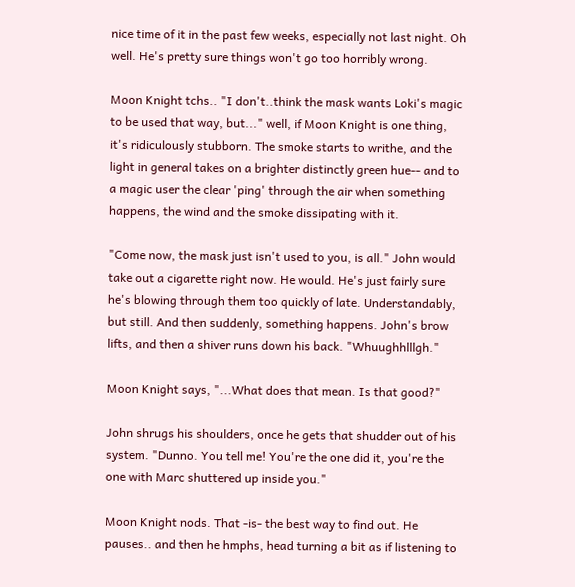nice time of it in the past few weeks, especially not last night. Oh well. He's pretty sure things won't go too horribly wrong.

Moon Knight tchs.. "I don't..think the mask wants Loki's magic to be used that way, but..." well, if Moon Knight is one thing, it's ridiculously stubborn. The smoke starts to writhe, and the light in general takes on a brighter distinctly green hue-- and to a magic user the clear 'ping' through the air when something happens, the wind and the smoke dissipating with it.

"Come now, the mask just isn't used to you, is all." John would take out a cigarette right now. He would. He's just fairly sure he's blowing through them too quickly of late. Understandably, but still. And then suddenly, something happens. John's brow lifts, and then a shiver runs down his back. "Whuughhlllgh."

Moon Knight says, "...What does that mean. Is that good?"

John shrugs his shoulders, once he gets that shudder out of his system. "Dunno. You tell me! You're the one did it, you're the one with Marc shuttered up inside you."

Moon Knight nods. That -is- the best way to find out. He pauses.. and then he hmphs, head turning a bit as if listening to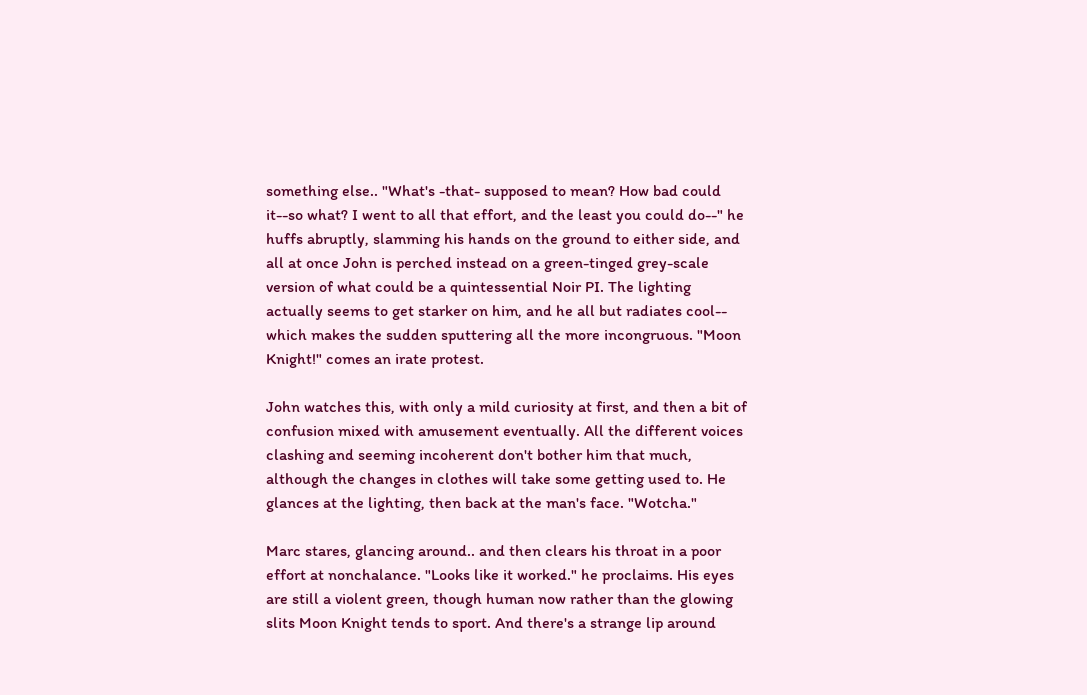something else.. "What's -that- supposed to mean? How bad could it--so what? I went to all that effort, and the least you could do--" he huffs abruptly, slamming his hands on the ground to either side, and all at once John is perched instead on a green-tinged grey-scale version of what could be a quintessential Noir PI. The lighting actually seems to get starker on him, and he all but radiates cool-- which makes the sudden sputtering all the more incongruous. "Moon Knight!" comes an irate protest.

John watches this, with only a mild curiosity at first, and then a bit of confusion mixed with amusement eventually. All the different voices clashing and seeming incoherent don't bother him that much, although the changes in clothes will take some getting used to. He glances at the lighting, then back at the man's face. "Wotcha."

Marc stares, glancing around.. and then clears his throat in a poor effort at nonchalance. "Looks like it worked." he proclaims. His eyes are still a violent green, though human now rather than the glowing slits Moon Knight tends to sport. And there's a strange lip around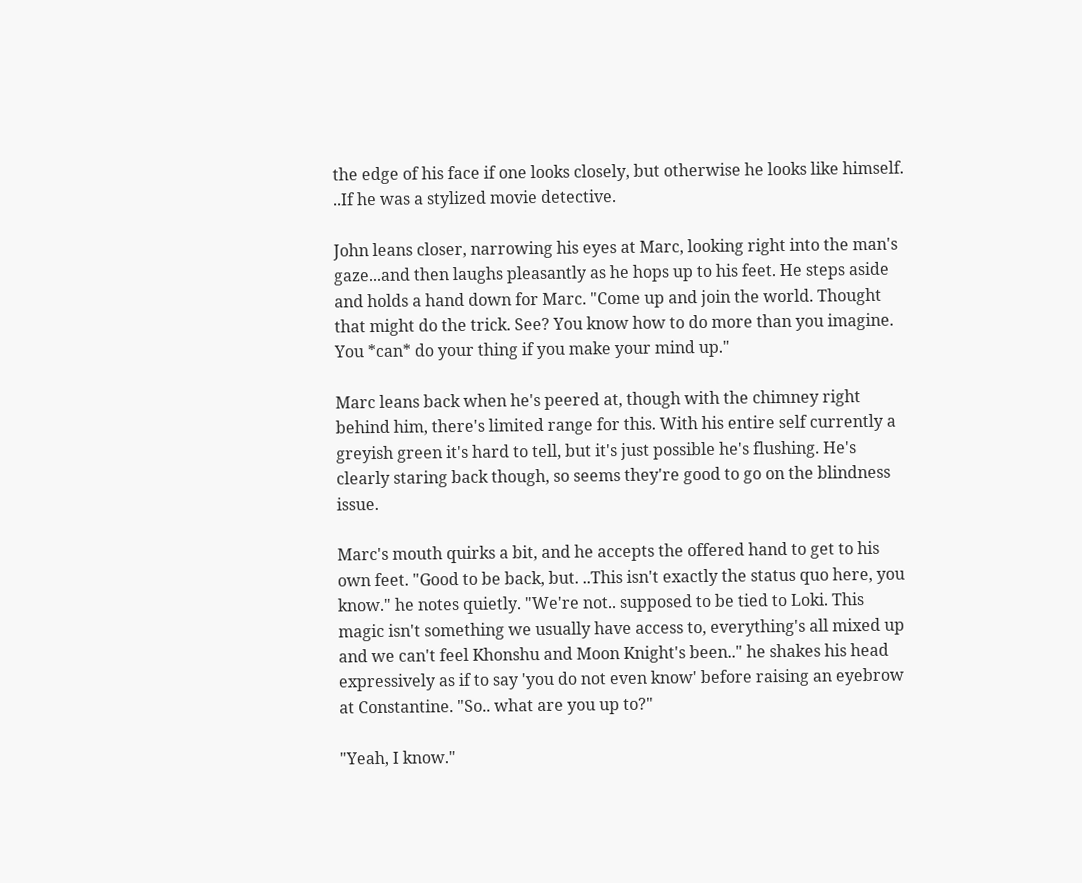the edge of his face if one looks closely, but otherwise he looks like himself. ..If he was a stylized movie detective.

John leans closer, narrowing his eyes at Marc, looking right into the man's gaze...and then laughs pleasantly as he hops up to his feet. He steps aside and holds a hand down for Marc. "Come up and join the world. Thought that might do the trick. See? You know how to do more than you imagine. You *can* do your thing if you make your mind up."

Marc leans back when he's peered at, though with the chimney right behind him, there's limited range for this. With his entire self currently a greyish green it's hard to tell, but it's just possible he's flushing. He's clearly staring back though, so seems they're good to go on the blindness issue.

Marc's mouth quirks a bit, and he accepts the offered hand to get to his own feet. "Good to be back, but. ..This isn't exactly the status quo here, you know." he notes quietly. "We're not.. supposed to be tied to Loki. This magic isn't something we usually have access to, everything's all mixed up and we can't feel Khonshu and Moon Knight's been.." he shakes his head expressively as if to say 'you do not even know' before raising an eyebrow at Constantine. "So.. what are you up to?"

"Yeah, I know."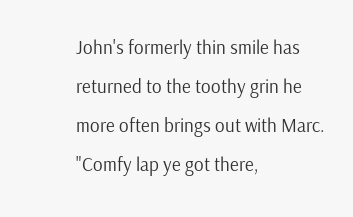John's formerly thin smile has returned to the toothy grin he more often brings out with Marc. "Comfy lap ye got there,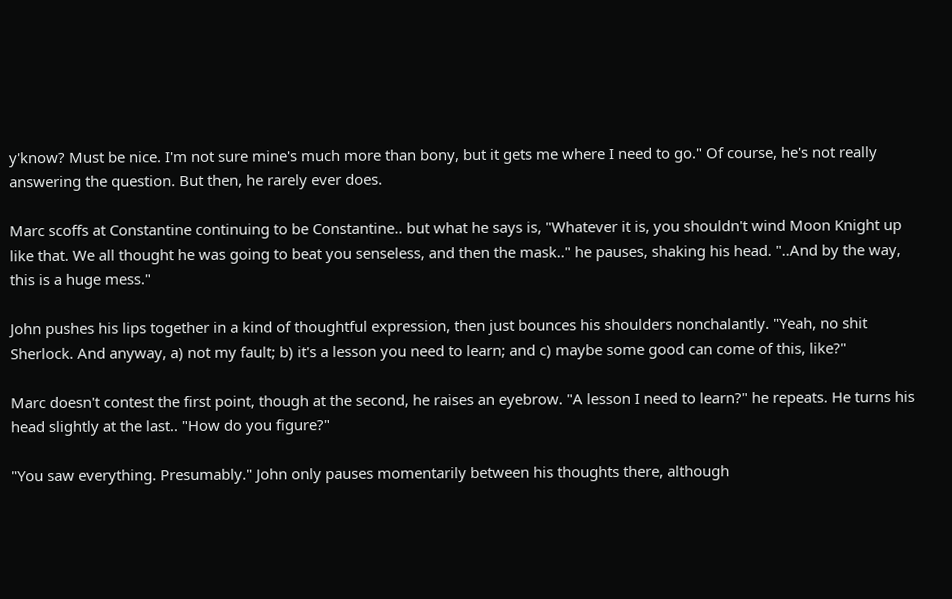y'know? Must be nice. I'm not sure mine's much more than bony, but it gets me where I need to go." Of course, he's not really answering the question. But then, he rarely ever does.

Marc scoffs at Constantine continuing to be Constantine.. but what he says is, "Whatever it is, you shouldn't wind Moon Knight up like that. We all thought he was going to beat you senseless, and then the mask.." he pauses, shaking his head. "..And by the way, this is a huge mess."

John pushes his lips together in a kind of thoughtful expression, then just bounces his shoulders nonchalantly. "Yeah, no shit Sherlock. And anyway, a) not my fault; b) it's a lesson you need to learn; and c) maybe some good can come of this, like?"

Marc doesn't contest the first point, though at the second, he raises an eyebrow. "A lesson I need to learn?" he repeats. He turns his head slightly at the last.. "How do you figure?"

"You saw everything. Presumably." John only pauses momentarily between his thoughts there, although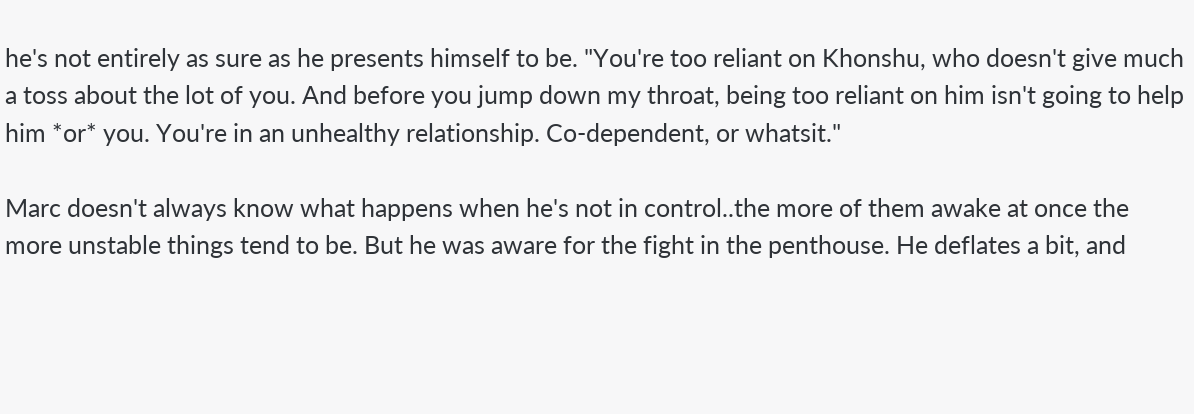he's not entirely as sure as he presents himself to be. "You're too reliant on Khonshu, who doesn't give much a toss about the lot of you. And before you jump down my throat, being too reliant on him isn't going to help him *or* you. You're in an unhealthy relationship. Co-dependent, or whatsit."

Marc doesn't always know what happens when he's not in control..the more of them awake at once the more unstable things tend to be. But he was aware for the fight in the penthouse. He deflates a bit, and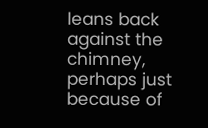leans back against the chimney, perhaps just because of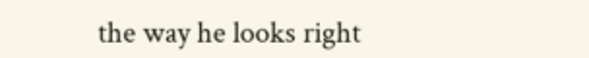the way he looks right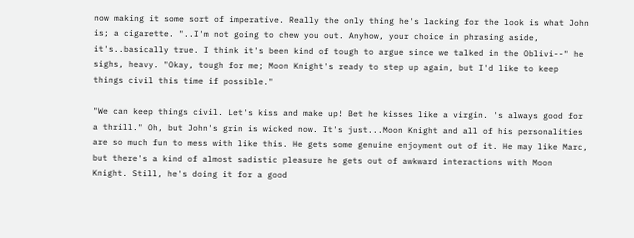now making it some sort of imperative. Really the only thing he's lacking for the look is what John is; a cigarette. "..I'm not going to chew you out. Anyhow, your choice in phrasing aside, it's..basically true. I think it's been kind of tough to argue since we talked in the Oblivi--" he sighs, heavy. "Okay, tough for me; Moon Knight's ready to step up again, but I'd like to keep things civil this time if possible."

"We can keep things civil. Let's kiss and make up! Bet he kisses like a virgin. 's always good for a thrill." Oh, but John's grin is wicked now. It's just...Moon Knight and all of his personalities are so much fun to mess with like this. He gets some genuine enjoyment out of it. He may like Marc, but there's a kind of almost sadistic pleasure he gets out of awkward interactions with Moon Knight. Still, he's doing it for a good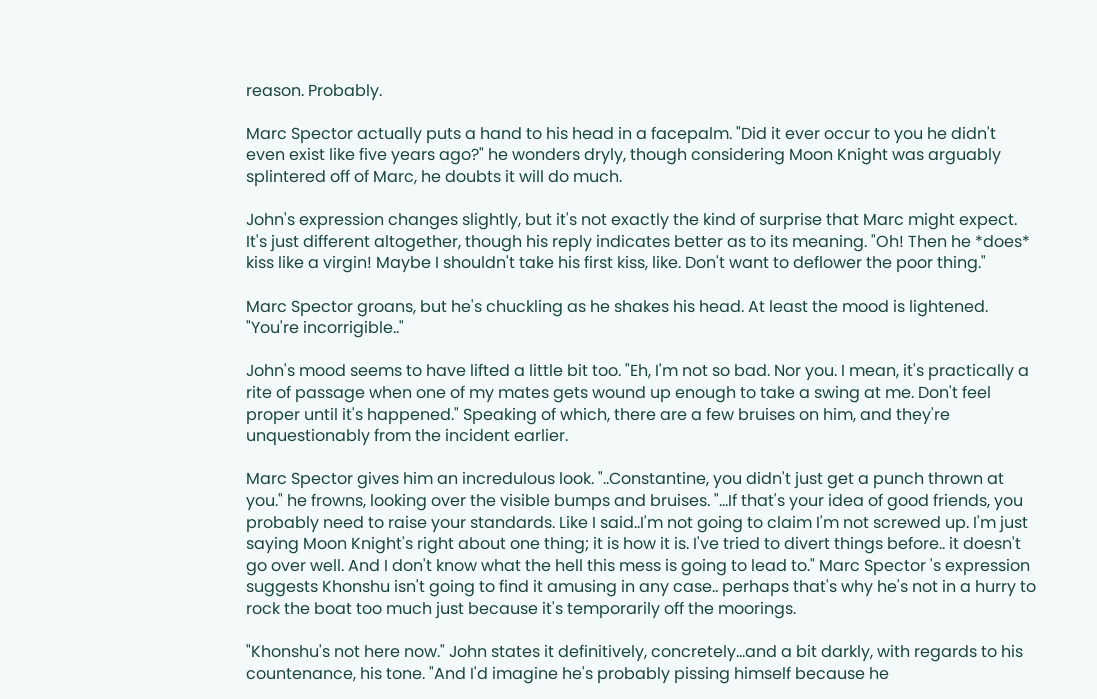reason. Probably.

Marc Spector actually puts a hand to his head in a facepalm. "Did it ever occur to you he didn't even exist like five years ago?" he wonders dryly, though considering Moon Knight was arguably splintered off of Marc, he doubts it will do much.

John's expression changes slightly, but it's not exactly the kind of surprise that Marc might expect. It's just different altogether, though his reply indicates better as to its meaning. "Oh! Then he *does* kiss like a virgin! Maybe I shouldn't take his first kiss, like. Don't want to deflower the poor thing."

Marc Spector groans, but he's chuckling as he shakes his head. At least the mood is lightened. "You're incorrigible.."

John's mood seems to have lifted a little bit too. "Eh, I'm not so bad. Nor you. I mean, it's practically a rite of passage when one of my mates gets wound up enough to take a swing at me. Don't feel proper until it's happened." Speaking of which, there are a few bruises on him, and they're unquestionably from the incident earlier.

Marc Spector gives him an incredulous look. "..Constantine, you didn't just get a punch thrown at you." he frowns, looking over the visible bumps and bruises. "...If that's your idea of good friends, you probably need to raise your standards. Like I said..I'm not going to claim I'm not screwed up. I'm just saying Moon Knight's right about one thing; it is how it is. I've tried to divert things before.. it doesn't go over well. And I don't know what the hell this mess is going to lead to." Marc Spector 's expression suggests Khonshu isn't going to find it amusing in any case.. perhaps that's why he's not in a hurry to rock the boat too much just because it's temporarily off the moorings.

"Khonshu's not here now." John states it definitively, concretely...and a bit darkly, with regards to his countenance, his tone. "And I'd imagine he's probably pissing himself because he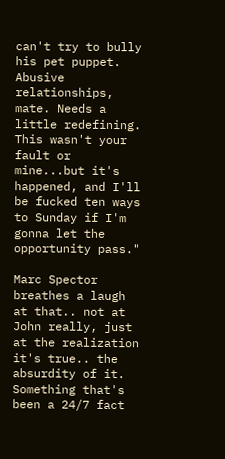can't try to bully his pet puppet. Abusive relationships, mate. Needs a little redefining. This wasn't your fault or mine...but it's happened, and I'll be fucked ten ways to Sunday if I'm gonna let the opportunity pass."

Marc Spector breathes a laugh at that.. not at John really, just at the realization it's true.. the absurdity of it. Something that's been a 24/7 fact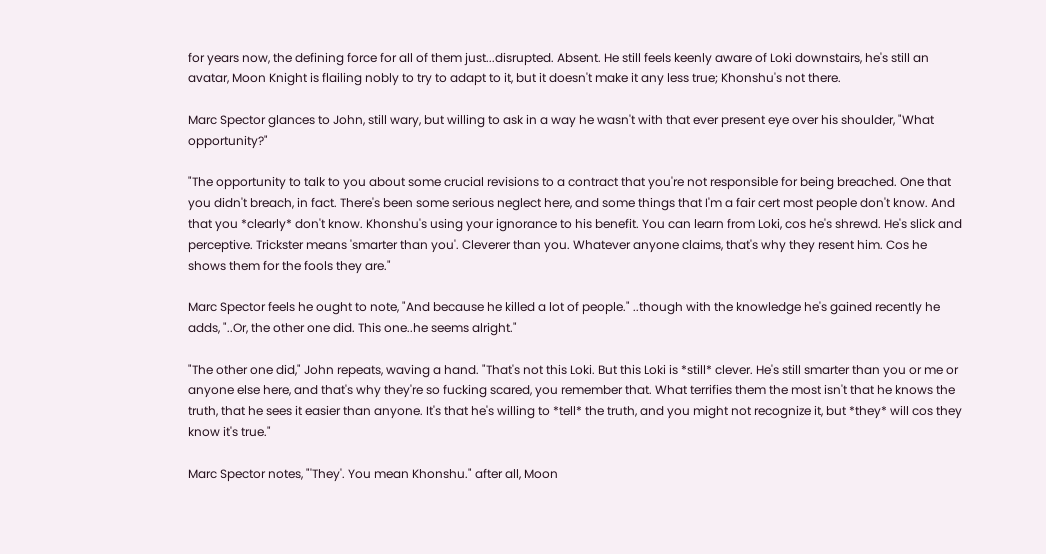for years now, the defining force for all of them just...disrupted. Absent. He still feels keenly aware of Loki downstairs, he's still an avatar, Moon Knight is flailing nobly to try to adapt to it, but it doesn't make it any less true; Khonshu's not there.

Marc Spector glances to John, still wary, but willing to ask in a way he wasn't with that ever present eye over his shoulder, "What opportunity?"

"The opportunity to talk to you about some crucial revisions to a contract that you're not responsible for being breached. One that you didn't breach, in fact. There's been some serious neglect here, and some things that I'm a fair cert most people don't know. And that you *clearly* don't know. Khonshu's using your ignorance to his benefit. You can learn from Loki, cos he's shrewd. He's slick and perceptive. Trickster means 'smarter than you'. Cleverer than you. Whatever anyone claims, that's why they resent him. Cos he shows them for the fools they are."

Marc Spector feels he ought to note, "And because he killed a lot of people." ..though with the knowledge he's gained recently he adds, "..Or, the other one did. This one..he seems alright."

"The other one did," John repeats, waving a hand. "That's not this Loki. But this Loki is *still* clever. He's still smarter than you or me or anyone else here, and that's why they're so fucking scared, you remember that. What terrifies them the most isn't that he knows the truth, that he sees it easier than anyone. It's that he's willing to *tell* the truth, and you might not recognize it, but *they* will cos they know it's true."

Marc Spector notes, "'They'. You mean Khonshu." after all, Moon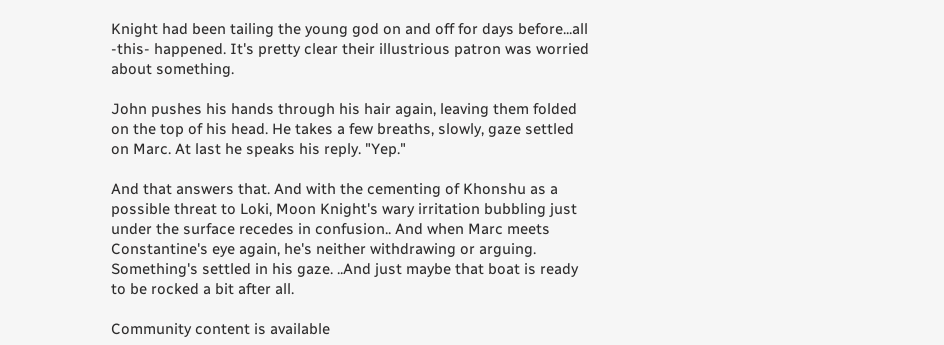Knight had been tailing the young god on and off for days before...all -this- happened. It's pretty clear their illustrious patron was worried about something.

John pushes his hands through his hair again, leaving them folded on the top of his head. He takes a few breaths, slowly, gaze settled on Marc. At last he speaks his reply. "Yep."

And that answers that. And with the cementing of Khonshu as a possible threat to Loki, Moon Knight's wary irritation bubbling just under the surface recedes in confusion.. And when Marc meets Constantine's eye again, he's neither withdrawing or arguing. Something's settled in his gaze. ..And just maybe that boat is ready to be rocked a bit after all.

Community content is available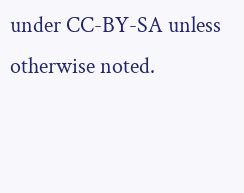under CC-BY-SA unless otherwise noted.